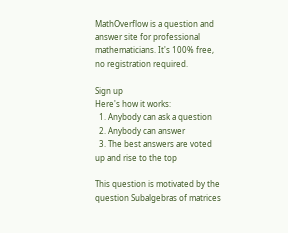MathOverflow is a question and answer site for professional mathematicians. It's 100% free, no registration required.

Sign up
Here's how it works:
  1. Anybody can ask a question
  2. Anybody can answer
  3. The best answers are voted up and rise to the top

This question is motivated by the question Subalgebras of matrices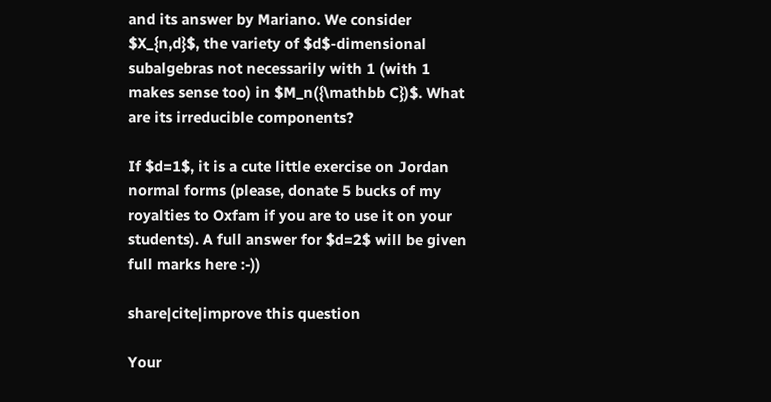and its answer by Mariano. We consider $X_{n,d}$, the variety of $d$-dimensional subalgebras not necessarily with 1 (with 1 makes sense too) in $M_n({\mathbb C})$. What are its irreducible components?

If $d=1$, it is a cute little exercise on Jordan normal forms (please, donate 5 bucks of my royalties to Oxfam if you are to use it on your students). A full answer for $d=2$ will be given full marks here :-))

share|cite|improve this question

Your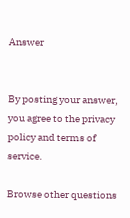Answer


By posting your answer, you agree to the privacy policy and terms of service.

Browse other questions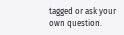tagged or ask your own question.